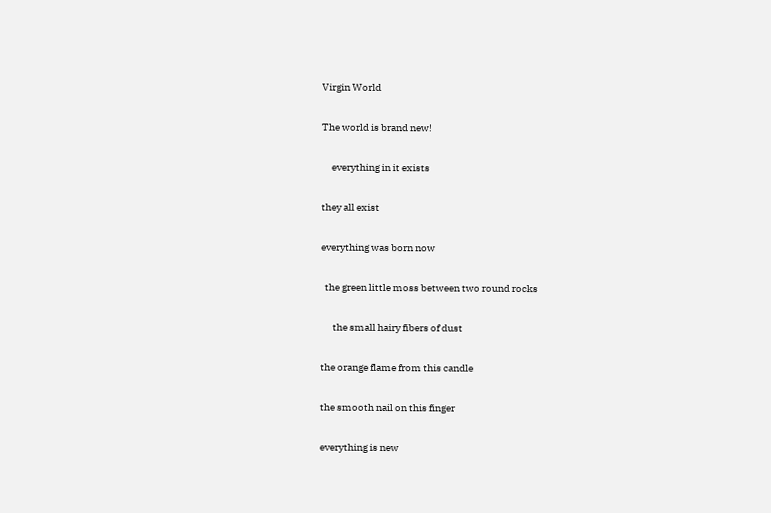Virgin World

The world is brand new!

     everything in it exists

they all exist

everything was born now

  the green little moss between two round rocks

      the small hairy fibers of dust

the orange flame from this candle

the smooth nail on this finger

everything is new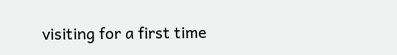visiting for a first time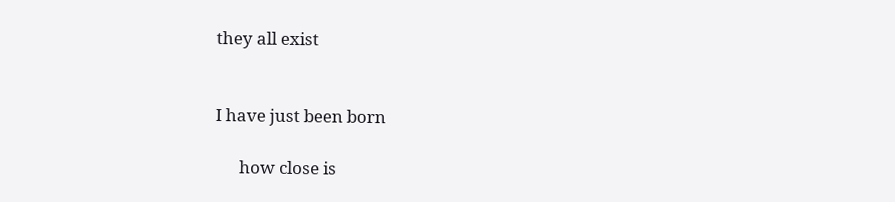they all exist


I have just been born

      how close is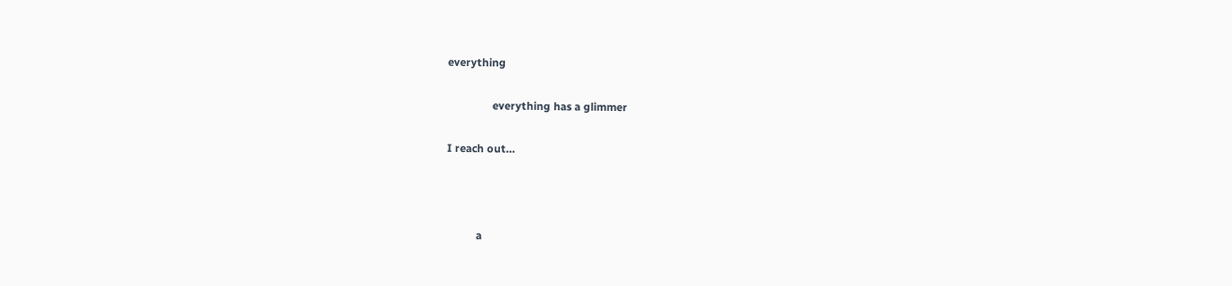everything

               everything has a glimmer

I reach out…



          a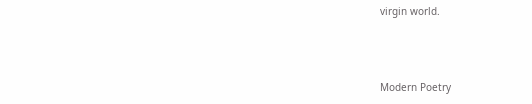virgin world.



Modern Poetry